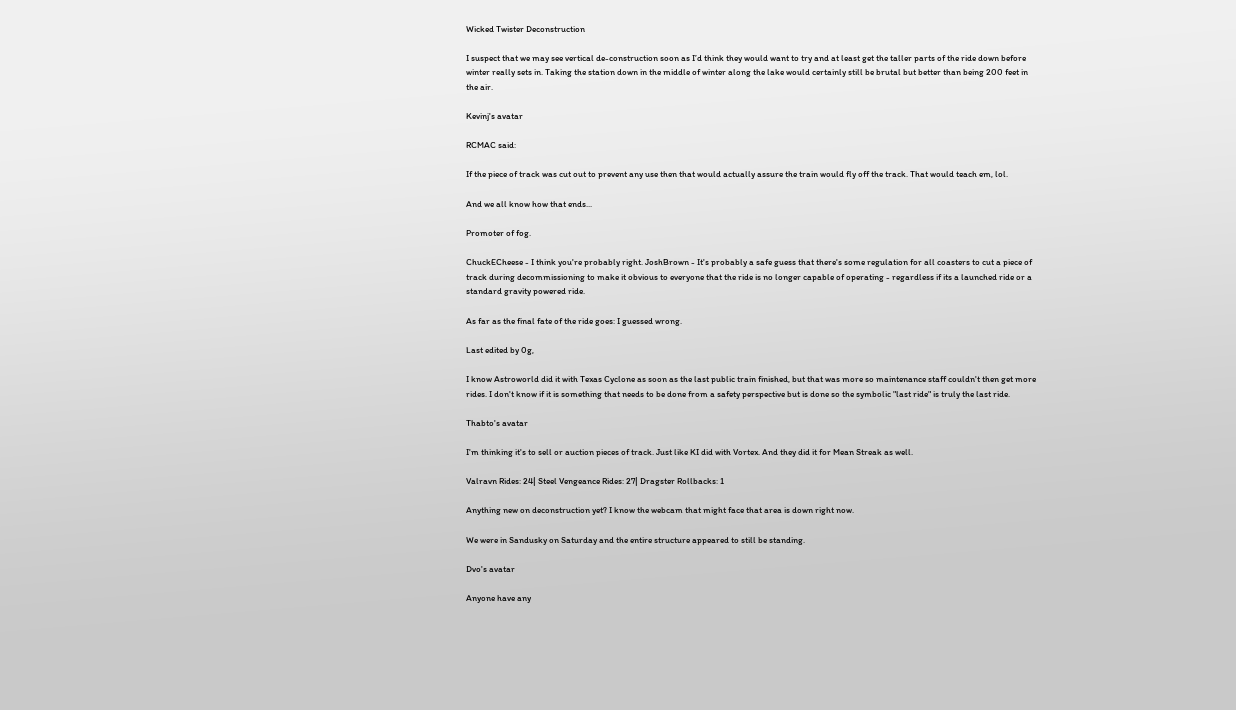Wicked Twister Deconstruction

I suspect that we may see vertical de-construction soon as I’d think they would want to try and at least get the taller parts of the ride down before winter really sets in. Taking the station down in the middle of winter along the lake would certainly still be brutal but better than being 200 feet in the air.

Kevinj's avatar

RCMAC said:

If the piece of track was cut out to prevent any use then that would actually assure the train would fly off the track. That would teach em, lol.

And we all know how that ends...

Promoter of fog.

ChuckECheese - I think you're probably right. JoshBrown - It's probably a safe guess that there's some regulation for all coasters to cut a piece of track during decommissioning to make it obvious to everyone that the ride is no longer capable of operating - regardless if its a launched ride or a standard gravity powered ride.

As far as the final fate of the ride goes: I guessed wrong.

Last edited by 0g,

I know Astroworld did it with Texas Cyclone as soon as the last public train finished, but that was more so maintenance staff couldn't then get more rides. I don't know if it is something that needs to be done from a safety perspective but is done so the symbolic "last ride" is truly the last ride.

Thabto's avatar

I'm thinking it's to sell or auction pieces of track. Just like KI did with Vortex. And they did it for Mean Streak as well.

Valravn Rides: 24| Steel Vengeance Rides: 27| Dragster Rollbacks: 1

Anything new on deconstruction yet? I know the webcam that might face that area is down right now.

We were in Sandusky on Saturday and the entire structure appeared to still be standing.

Dvo's avatar

Anyone have any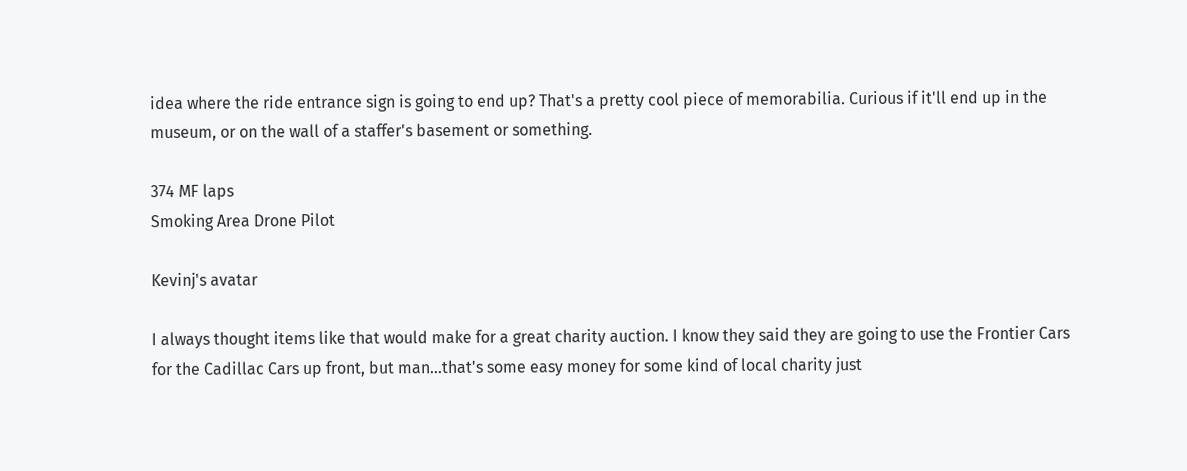idea where the ride entrance sign is going to end up? That's a pretty cool piece of memorabilia. Curious if it'll end up in the museum, or on the wall of a staffer's basement or something.

374 MF laps
Smoking Area Drone Pilot

Kevinj's avatar

I always thought items like that would make for a great charity auction. I know they said they are going to use the Frontier Cars for the Cadillac Cars up front, but man...that's some easy money for some kind of local charity just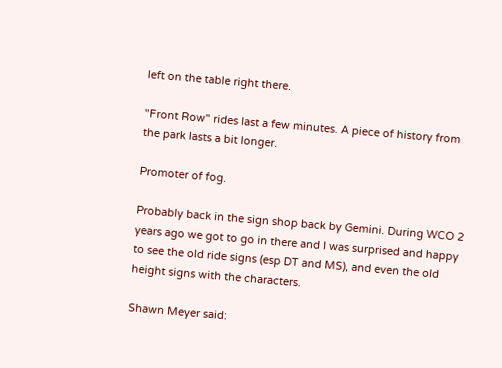left on the table right there.

"Front Row" rides last a few minutes. A piece of history from the park lasts a bit longer.

Promoter of fog.

Probably back in the sign shop back by Gemini. During WCO 2 years ago we got to go in there and I was surprised and happy to see the old ride signs (esp DT and MS), and even the old height signs with the characters.

Shawn Meyer said: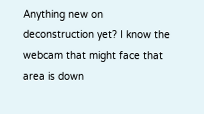Anything new on deconstruction yet? I know the webcam that might face that area is down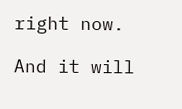right now.

And it will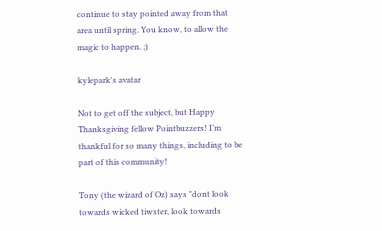continue to stay pointed away from that area until spring. You know, to allow the magic to happen. ;)

kylepark's avatar

Not to get off the subject, but Happy Thanksgiving fellow Pointbuzzers! I’m thankful for so many things, including to be part of this community!

Tony (the wizard of Oz) says "dont look towards wicked tiwster, look towards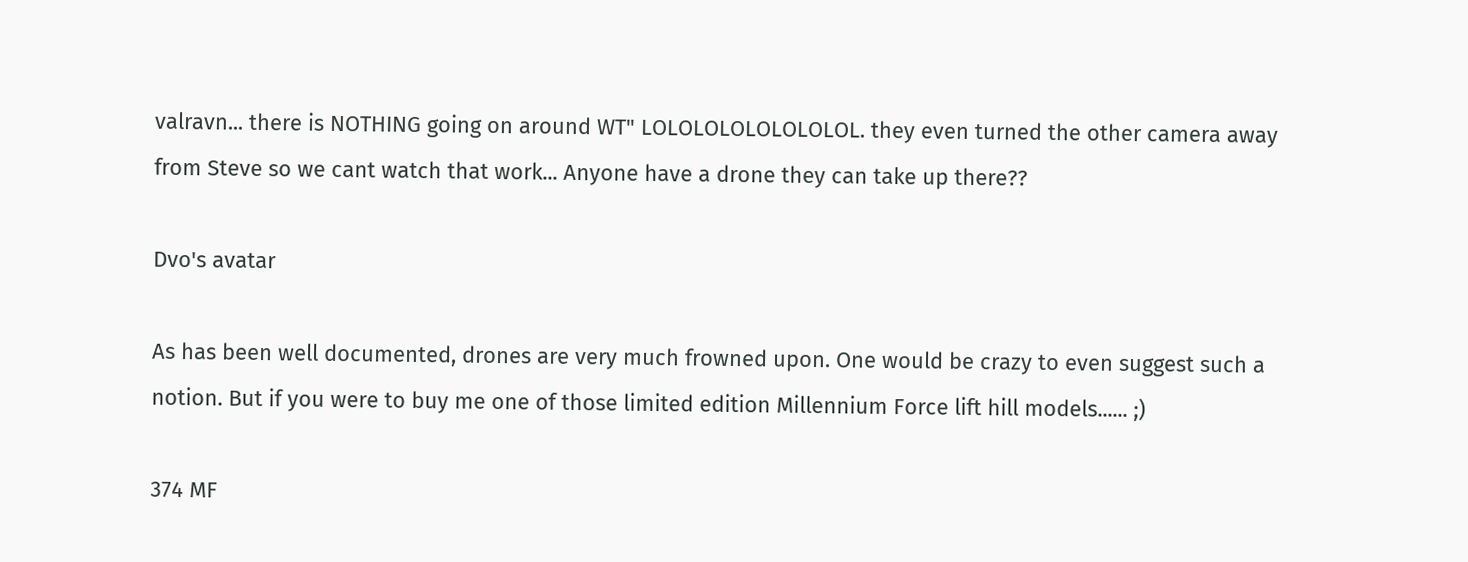valravn... there is NOTHING going on around WT" LOLOLOLOLOLOLOLOL. they even turned the other camera away from Steve so we cant watch that work... Anyone have a drone they can take up there??

Dvo's avatar

As has been well documented, drones are very much frowned upon. One would be crazy to even suggest such a notion. But if you were to buy me one of those limited edition Millennium Force lift hill models...... ;)

374 MF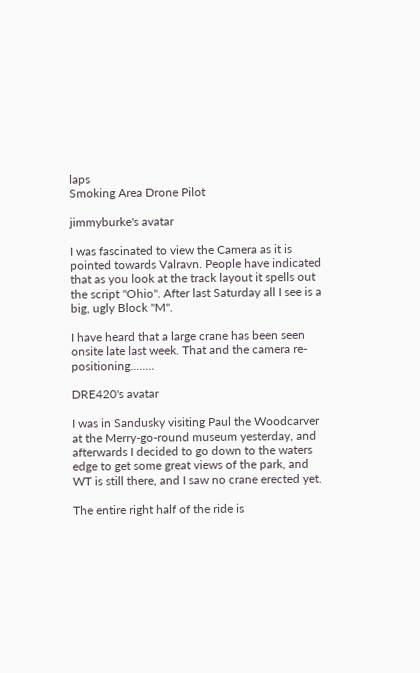laps
Smoking Area Drone Pilot

jimmyburke's avatar

I was fascinated to view the Camera as it is pointed towards Valravn. People have indicated that as you look at the track layout it spells out the script "Ohio". After last Saturday all I see is a big, ugly Block "M".

I have heard that a large crane has been seen onsite late last week. That and the camera re-positioning........

DRE420's avatar

I was in Sandusky visiting Paul the Woodcarver at the Merry-go-round museum yesterday, and afterwards I decided to go down to the waters edge to get some great views of the park, and WT is still there, and I saw no crane erected yet.

The entire right half of the ride is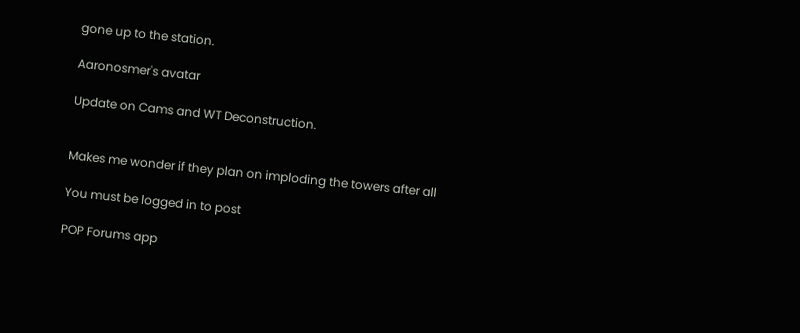gone up to the station.

Aaronosmer's avatar

Update on Cams and WT Deconstruction.


Makes me wonder if they plan on imploding the towers after all

You must be logged in to post

POP Forums app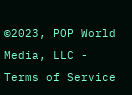©2023, POP World Media, LLC - Terms of Service